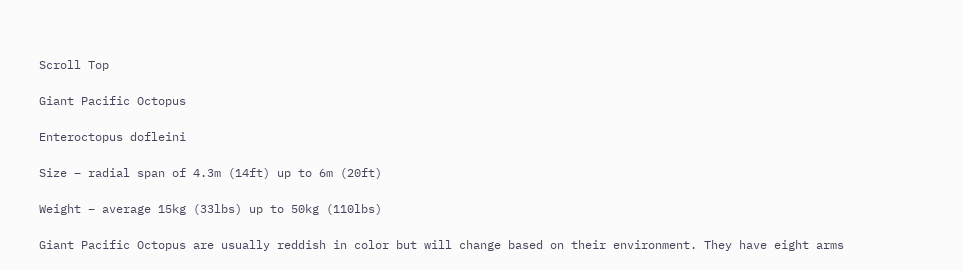Scroll Top

Giant Pacific Octopus

Enteroctopus dofleini

Size – radial span of 4.3m (14ft) up to 6m (20ft)

Weight – average 15kg (33lbs) up to 50kg (110lbs)

Giant Pacific Octopus are usually reddish in color but will change based on their environment. They have eight arms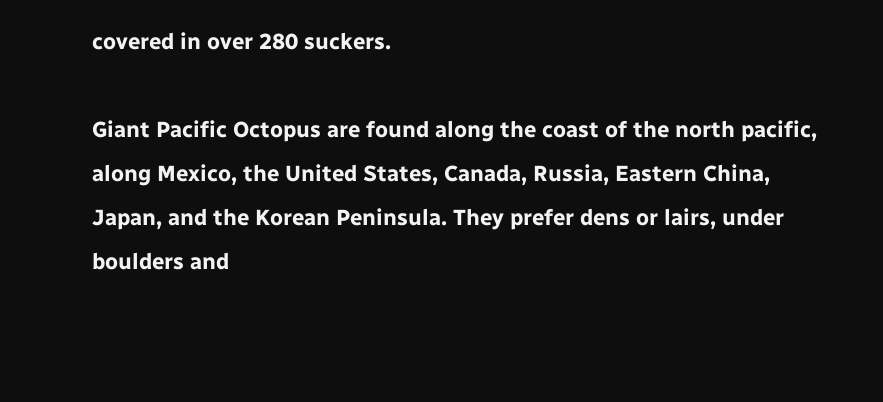covered in over 280 suckers.

Giant Pacific Octopus are found along the coast of the north pacific, along Mexico, the United States, Canada, Russia, Eastern China, Japan, and the Korean Peninsula. They prefer dens or lairs, under boulders and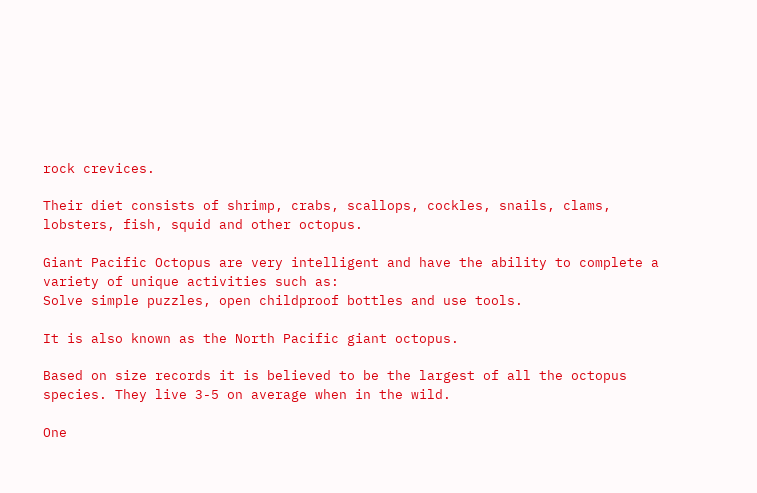rock crevices.

Their diet consists of shrimp, crabs, scallops, cockles, snails, clams, lobsters, fish, squid and other octopus.

Giant Pacific Octopus are very intelligent and have the ability to complete a variety of unique activities such as:
Solve simple puzzles, open childproof bottles and use tools.

It is also known as the North Pacific giant octopus.

Based on size records it is believed to be the largest of all the octopus species. They live 3-5 on average when in the wild.

One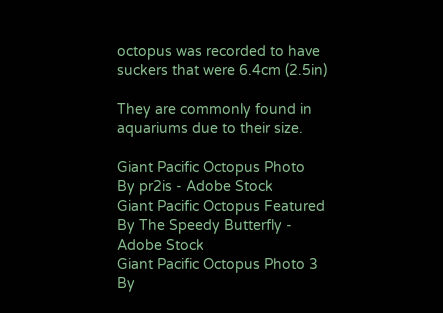octopus was recorded to have suckers that were 6.4cm (2.5in)

They are commonly found in aquariums due to their size.

Giant Pacific Octopus Photo
By pr2is - Adobe Stock
Giant Pacific Octopus Featured
By The Speedy Butterfly - Adobe Stock
Giant Pacific Octopus Photo 3
By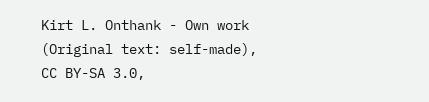Kirt L. Onthank - Own work (Original text: self-made), CC BY-SA 3.0,